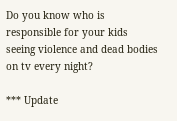Do you know who is responsible for your kids seeing violence and dead bodies on tv every night?

*** Update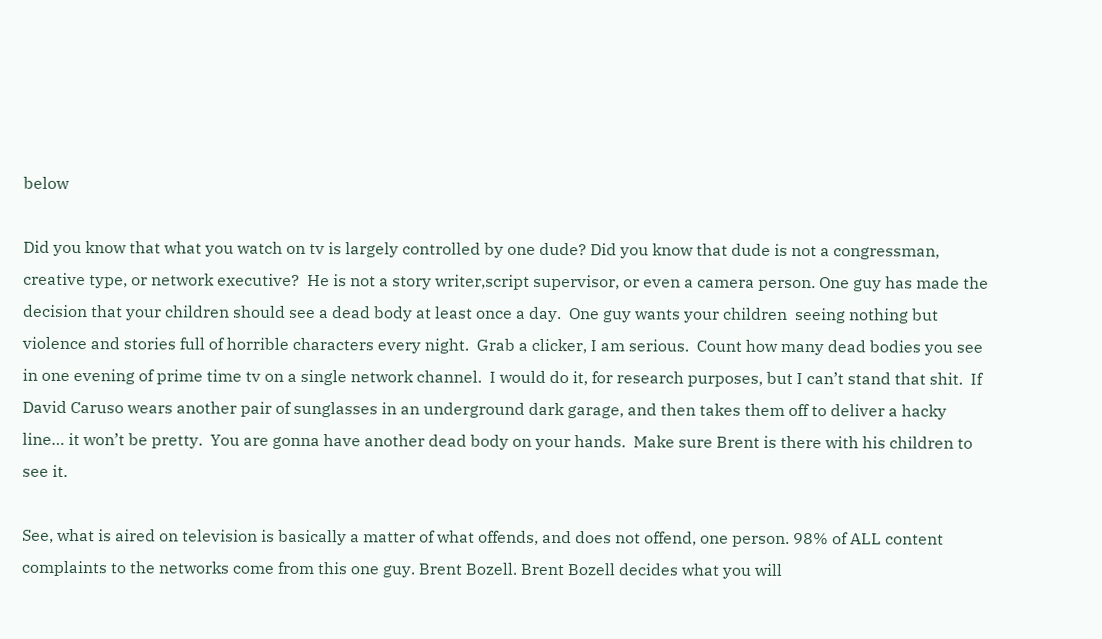below

Did you know that what you watch on tv is largely controlled by one dude? Did you know that dude is not a congressman, creative type, or network executive?  He is not a story writer,script supervisor, or even a camera person. One guy has made the decision that your children should see a dead body at least once a day.  One guy wants your children  seeing nothing but violence and stories full of horrible characters every night.  Grab a clicker, I am serious.  Count how many dead bodies you see in one evening of prime time tv on a single network channel.  I would do it, for research purposes, but I can’t stand that shit.  If David Caruso wears another pair of sunglasses in an underground dark garage, and then takes them off to deliver a hacky line… it won’t be pretty.  You are gonna have another dead body on your hands.  Make sure Brent is there with his children to see it.

See, what is aired on television is basically a matter of what offends, and does not offend, one person. 98% of ALL content complaints to the networks come from this one guy. Brent Bozell. Brent Bozell decides what you will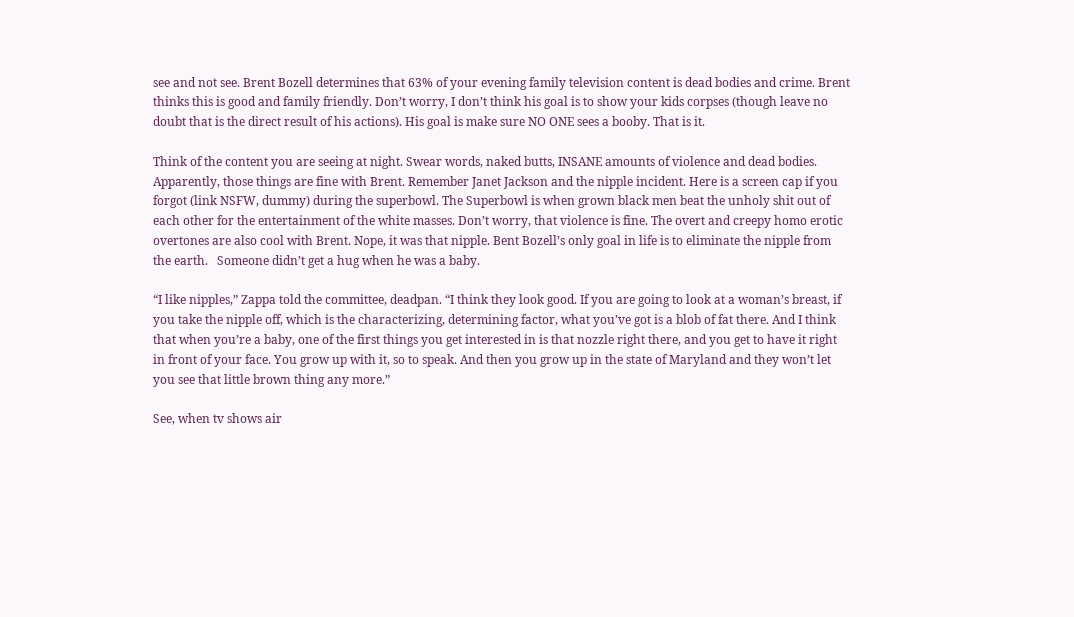see and not see. Brent Bozell determines that 63% of your evening family television content is dead bodies and crime. Brent thinks this is good and family friendly. Don’t worry, I don’t think his goal is to show your kids corpses (though leave no doubt that is the direct result of his actions). His goal is make sure NO ONE sees a booby. That is it.

Think of the content you are seeing at night. Swear words, naked butts, INSANE amounts of violence and dead bodies. Apparently, those things are fine with Brent. Remember Janet Jackson and the nipple incident. Here is a screen cap if you forgot (link NSFW, dummy) during the superbowl. The Superbowl is when grown black men beat the unholy shit out of each other for the entertainment of the white masses. Don’t worry, that violence is fine. The overt and creepy homo erotic overtones are also cool with Brent. Nope, it was that nipple. Bent Bozell’s only goal in life is to eliminate the nipple from the earth.   Someone didn’t get a hug when he was a baby.

“I like nipples,” Zappa told the committee, deadpan. “I think they look good. If you are going to look at a woman’s breast, if you take the nipple off, which is the characterizing, determining factor, what you’ve got is a blob of fat there. And I think that when you’re a baby, one of the first things you get interested in is that nozzle right there, and you get to have it right in front of your face. You grow up with it, so to speak. And then you grow up in the state of Maryland and they won’t let you see that little brown thing any more.”

See, when tv shows air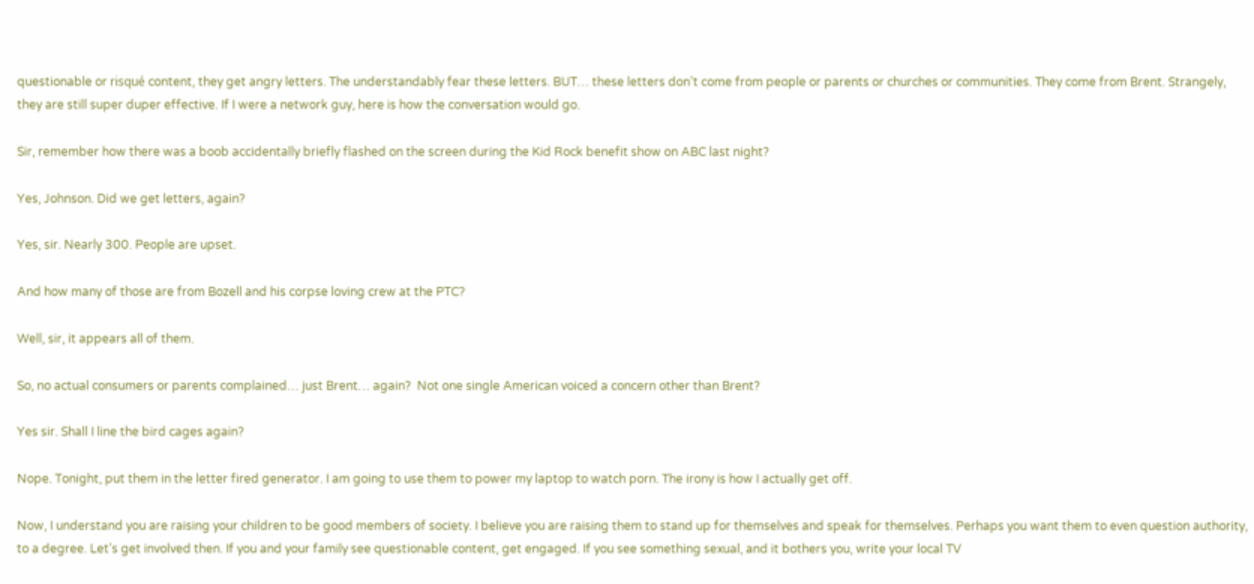questionable or risqué content, they get angry letters. The understandably fear these letters. BUT… these letters don’t come from people or parents or churches or communities. They come from Brent. Strangely, they are still super duper effective. If I were a network guy, here is how the conversation would go.

Sir, remember how there was a boob accidentally briefly flashed on the screen during the Kid Rock benefit show on ABC last night?

Yes, Johnson. Did we get letters, again?

Yes, sir. Nearly 300. People are upset.

And how many of those are from Bozell and his corpse loving crew at the PTC?

Well, sir, it appears all of them.

So, no actual consumers or parents complained… just Brent… again?  Not one single American voiced a concern other than Brent?

Yes sir. Shall I line the bird cages again?

Nope. Tonight, put them in the letter fired generator. I am going to use them to power my laptop to watch porn. The irony is how I actually get off.

Now, I understand you are raising your children to be good members of society. I believe you are raising them to stand up for themselves and speak for themselves. Perhaps you want them to even question authority, to a degree. Let’s get involved then. If you and your family see questionable content, get engaged. If you see something sexual, and it bothers you, write your local TV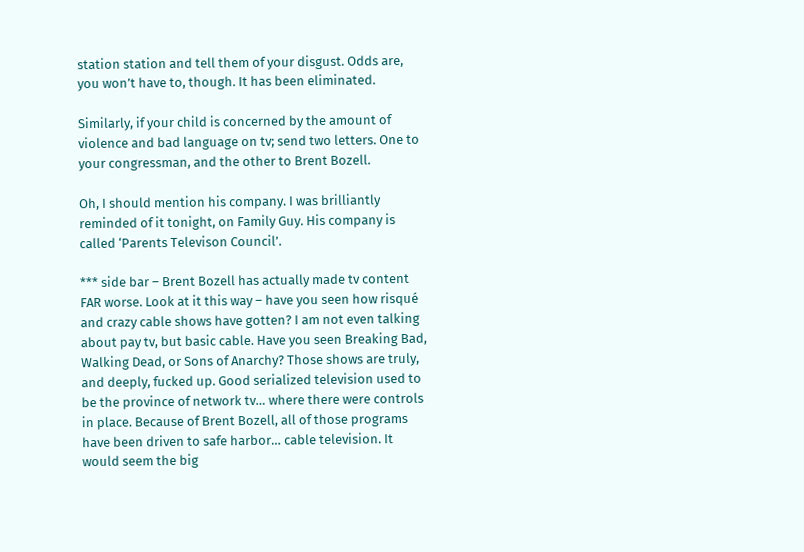station station and tell them of your disgust. Odds are, you won’t have to, though. It has been eliminated.

Similarly, if your child is concerned by the amount of violence and bad language on tv; send two letters. One to your congressman, and the other to Brent Bozell.

Oh, I should mention his company. I was brilliantly reminded of it tonight, on Family Guy. His company is called ‘Parents Televison Council’.

*** side bar – Brent Bozell has actually made tv content FAR worse. Look at it this way – have you seen how risqué and crazy cable shows have gotten? I am not even talking about pay tv, but basic cable. Have you seen Breaking Bad, Walking Dead, or Sons of Anarchy? Those shows are truly, and deeply, fucked up. Good serialized television used to be the province of network tv… where there were controls in place. Because of Brent Bozell, all of those programs have been driven to safe harbor… cable television. It would seem the big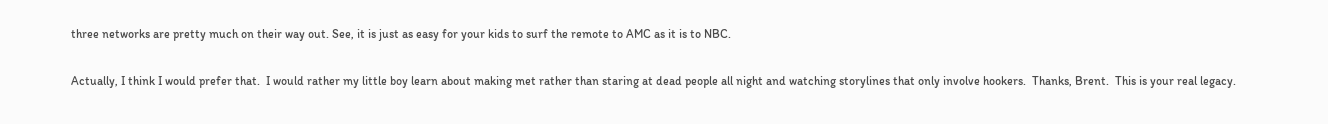three networks are pretty much on their way out. See, it is just as easy for your kids to surf the remote to AMC as it is to NBC.

Actually, I think I would prefer that.  I would rather my little boy learn about making met rather than staring at dead people all night and watching storylines that only involve hookers.  Thanks, Brent.  This is your real legacy.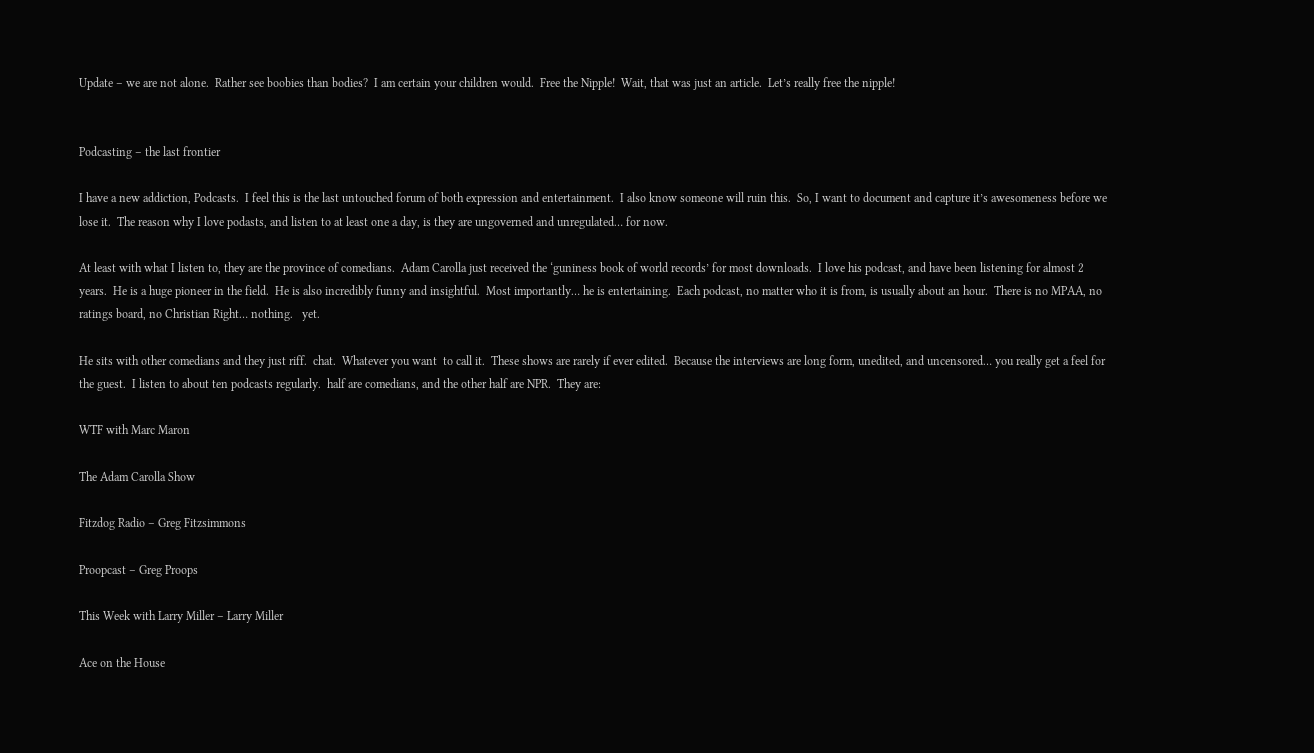Update – we are not alone.  Rather see boobies than bodies?  I am certain your children would.  Free the Nipple!  Wait, that was just an article.  Let’s really free the nipple!


Podcasting – the last frontier

I have a new addiction, Podcasts.  I feel this is the last untouched forum of both expression and entertainment.  I also know someone will ruin this.  So, I want to document and capture it’s awesomeness before we lose it.  The reason why I love podasts, and listen to at least one a day, is they are ungoverned and unregulated… for now.

At least with what I listen to, they are the province of comedians.  Adam Carolla just received the ‘guniness book of world records’ for most downloads.  I love his podcast, and have been listening for almost 2 years.  He is a huge pioneer in the field.  He is also incredibly funny and insightful.  Most importantly… he is entertaining.  Each podcast, no matter who it is from, is usually about an hour.  There is no MPAA, no ratings board, no Christian Right… nothing.   yet.

He sits with other comedians and they just riff.  chat.  Whatever you want  to call it.  These shows are rarely if ever edited.  Because the interviews are long form, unedited, and uncensored… you really get a feel for the guest.  I listen to about ten podcasts regularly.  half are comedians, and the other half are NPR.  They are:

WTF with Marc Maron

The Adam Carolla Show

Fitzdog Radio – Greg Fitzsimmons

Proopcast – Greg Proops

This Week with Larry Miller – Larry Miller

Ace on the House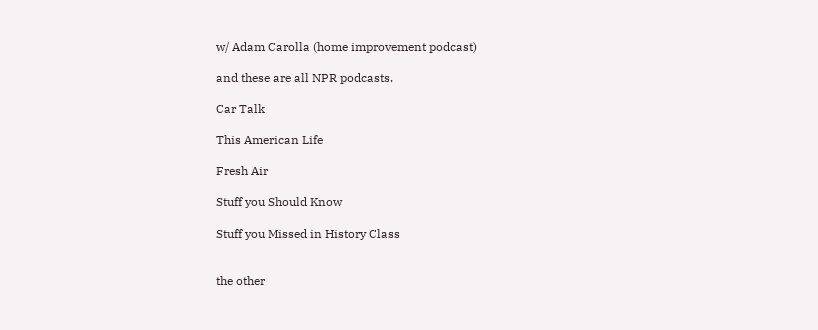w/ Adam Carolla (home improvement podcast)

and these are all NPR podcasts.

Car Talk

This American Life

Fresh Air

Stuff you Should Know

Stuff you Missed in History Class


the other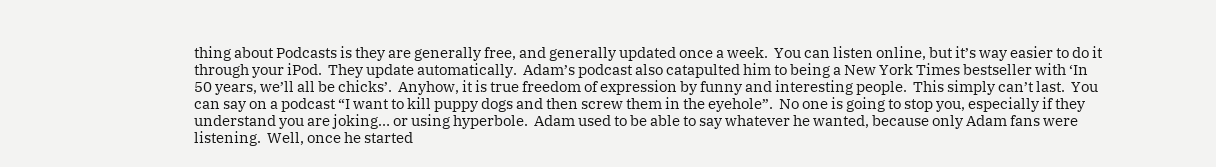thing about Podcasts is they are generally free, and generally updated once a week.  You can listen online, but it’s way easier to do it through your iPod.  They update automatically.  Adam’s podcast also catapulted him to being a New York Times bestseller with ‘In 50 years, we’ll all be chicks’.  Anyhow, it is true freedom of expression by funny and interesting people.  This simply can’t last.  You can say on a podcast “I want to kill puppy dogs and then screw them in the eyehole”.  No one is going to stop you, especially if they understand you are joking… or using hyperbole.  Adam used to be able to say whatever he wanted, because only Adam fans were listening.  Well, once he started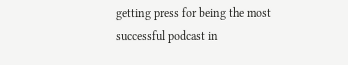getting press for being the most successful podcast in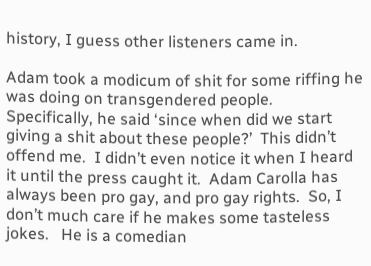history, I guess other listeners came in.

Adam took a modicum of shit for some riffing he was doing on transgendered people.  Specifically, he said ‘since when did we start giving a shit about these people?’  This didn’t offend me.  I didn’t even notice it when I heard it until the press caught it.  Adam Carolla has always been pro gay, and pro gay rights.  So, I don’t much care if he makes some tasteless jokes.   He is a comedian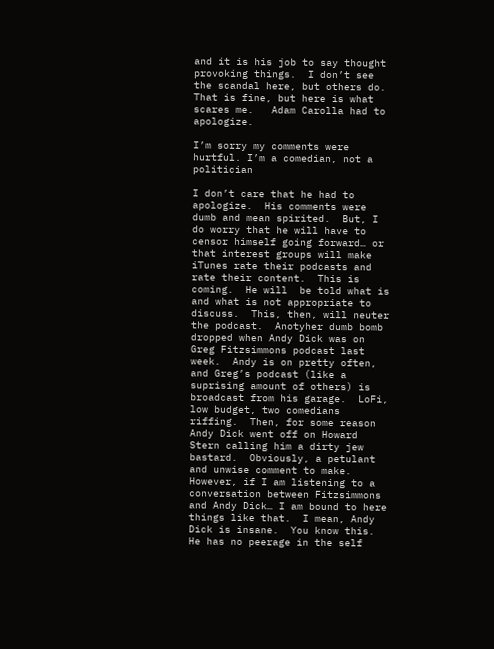and it is his job to say thought provoking things.  I don’t see the scandal here, but others do.  That is fine, but here is what scares me.   Adam Carolla had to apologize.

I’m sorry my comments were hurtful. I’m a comedian, not a politician

I don’t care that he had to apologize.  His comments were dumb and mean spirited.  But, I do worry that he will have to censor himself going forward… or that interest groups will make iTunes rate their podcasts and rate their content.  This is coming.  He will  be told what is and what is not appropriate to discuss.  This, then, will neuter the podcast.  Anotyher dumb bomb dropped when Andy Dick was on Greg Fitzsimmons podcast last week.  Andy is on pretty often, and Greg’s podcast (like a suprising amount of others) is broadcast from his garage.  LoFi, low budget, two comedians riffing.  Then, for some reason Andy Dick went off on Howard Stern calling him a dirty jew bastard.  Obviously, a petulant and unwise comment to make.  However, if I am listening to a conversation between Fitzsimmons and Andy Dick… I am bound to here things like that.  I mean, Andy Dick is insane.  You know this.  He has no peerage in the self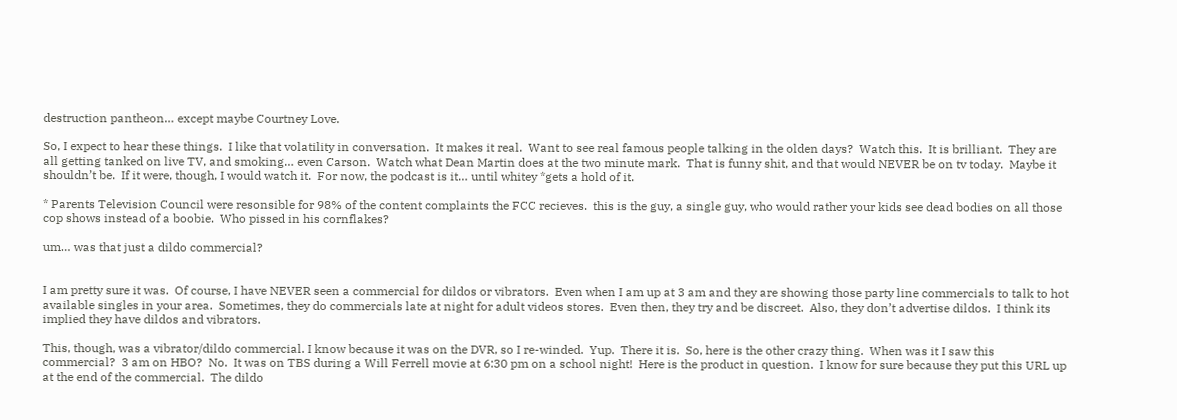destruction pantheon… except maybe Courtney Love.

So, I expect to hear these things.  I like that volatility in conversation.  It makes it real.  Want to see real famous people talking in the olden days?  Watch this.  It is brilliant.  They are all getting tanked on live TV, and smoking… even Carson.  Watch what Dean Martin does at the two minute mark.  That is funny shit, and that would NEVER be on tv today.  Maybe it shouldn’t be.  If it were, though, I would watch it.  For now, the podcast is it… until whitey *gets a hold of it.

* Parents Television Council were resonsible for 98% of the content complaints the FCC recieves.  this is the guy, a single guy, who would rather your kids see dead bodies on all those cop shows instead of a boobie.  Who pissed in his cornflakes?

um… was that just a dildo commercial?


I am pretty sure it was.  Of course, I have NEVER seen a commercial for dildos or vibrators.  Even when I am up at 3 am and they are showing those party line commercials to talk to hot available singles in your area.  Sometimes, they do commercials late at night for adult videos stores.  Even then, they try and be discreet.  Also, they don’t advertise dildos.  I think its implied they have dildos and vibrators.

This, though, was a vibrator/dildo commercial. I know because it was on the DVR, so I re-winded.  Yup.  There it is.  So, here is the other crazy thing.  When was it I saw this commercial?  3 am on HBO?  No.  It was on TBS during a Will Ferrell movie at 6:30 pm on a school night!  Here is the product in question.  I know for sure because they put this URL up at the end of the commercial.  The dildo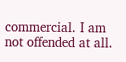commercial. I am not offended at all.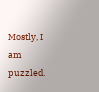Mostly, I am puzzled.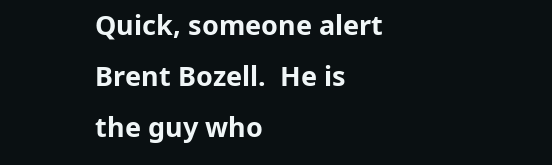Quick, someone alert Brent Bozell.  He is the guy who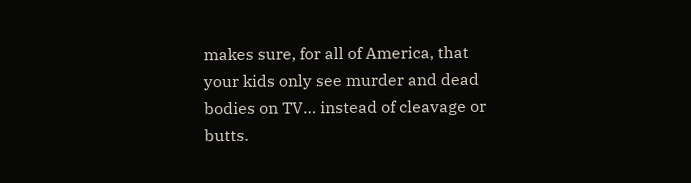makes sure, for all of America, that your kids only see murder and dead bodies on TV… instead of cleavage or butts.